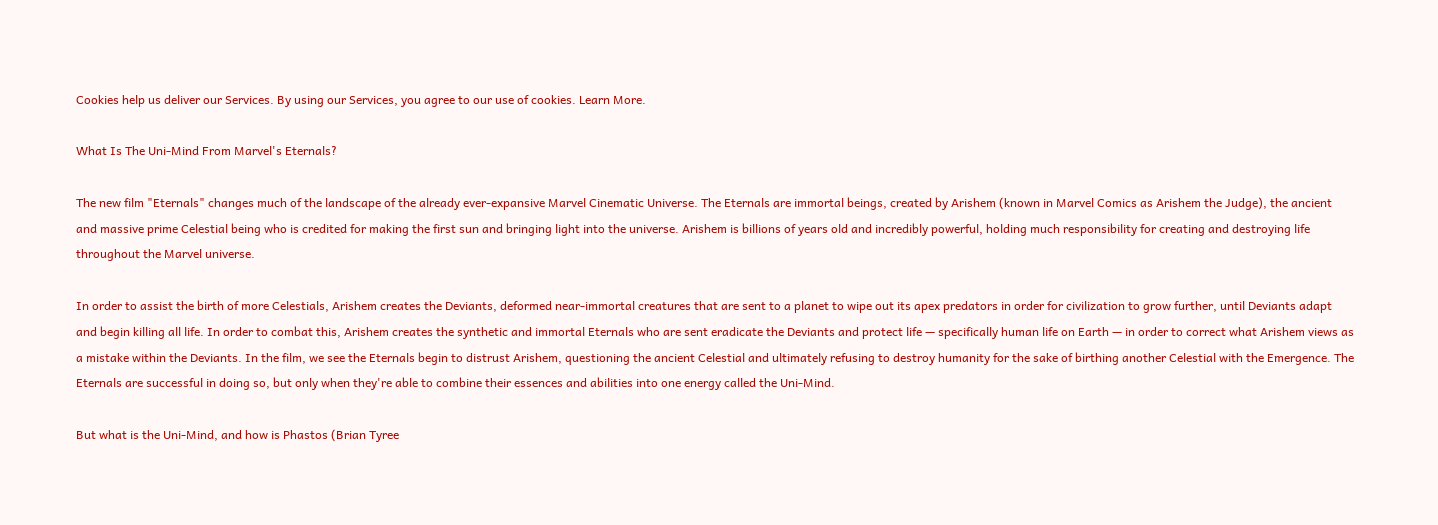Cookies help us deliver our Services. By using our Services, you agree to our use of cookies. Learn More.

What Is The Uni-Mind From Marvel's Eternals?

The new film "Eternals" changes much of the landscape of the already ever-expansive Marvel Cinematic Universe. The Eternals are immortal beings, created by Arishem (known in Marvel Comics as Arishem the Judge), the ancient and massive prime Celestial being who is credited for making the first sun and bringing light into the universe. Arishem is billions of years old and incredibly powerful, holding much responsibility for creating and destroying life throughout the Marvel universe.

In order to assist the birth of more Celestials, Arishem creates the Deviants, deformed near-immortal creatures that are sent to a planet to wipe out its apex predators in order for civilization to grow further, until Deviants adapt and begin killing all life. In order to combat this, Arishem creates the synthetic and immortal Eternals who are sent eradicate the Deviants and protect life — specifically human life on Earth — in order to correct what Arishem views as a mistake within the Deviants. In the film, we see the Eternals begin to distrust Arishem, questioning the ancient Celestial and ultimately refusing to destroy humanity for the sake of birthing another Celestial with the Emergence. The Eternals are successful in doing so, but only when they're able to combine their essences and abilities into one energy called the Uni-Mind.

But what is the Uni-Mind, and how is Phastos (Brian Tyree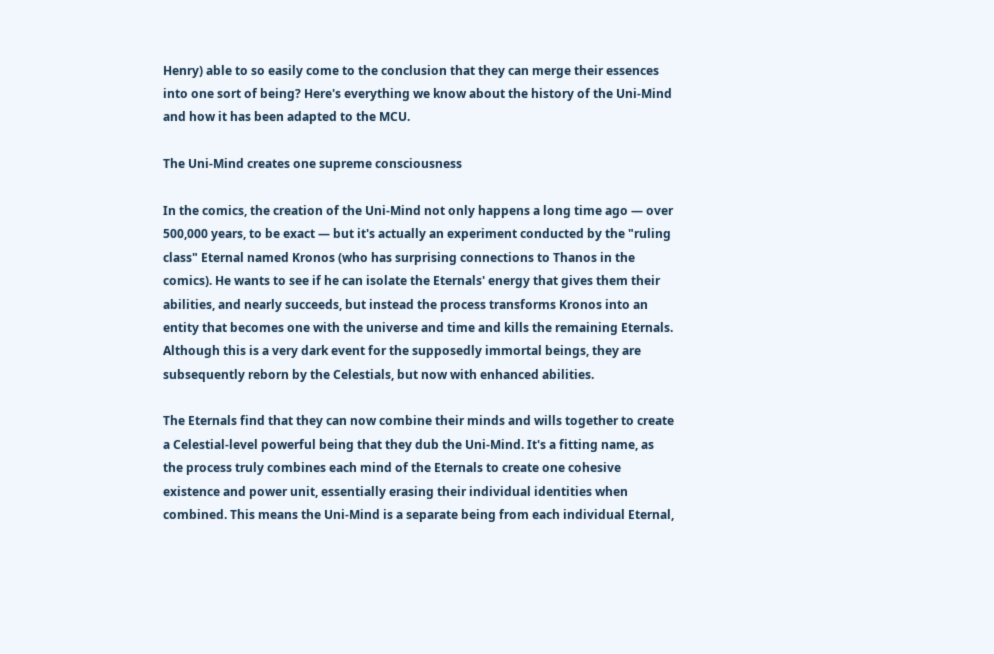Henry) able to so easily come to the conclusion that they can merge their essences into one sort of being? Here's everything we know about the history of the Uni-Mind and how it has been adapted to the MCU.

The Uni-Mind creates one supreme consciousness

In the comics, the creation of the Uni-Mind not only happens a long time ago — over 500,000 years, to be exact — but it's actually an experiment conducted by the "ruling class" Eternal named Kronos (who has surprising connections to Thanos in the comics). He wants to see if he can isolate the Eternals' energy that gives them their abilities, and nearly succeeds, but instead the process transforms Kronos into an entity that becomes one with the universe and time and kills the remaining Eternals. Although this is a very dark event for the supposedly immortal beings, they are subsequently reborn by the Celestials, but now with enhanced abilities.

The Eternals find that they can now combine their minds and wills together to create a Celestial-level powerful being that they dub the Uni-Mind. It's a fitting name, as the process truly combines each mind of the Eternals to create one cohesive existence and power unit, essentially erasing their individual identities when combined. This means the Uni-Mind is a separate being from each individual Eternal,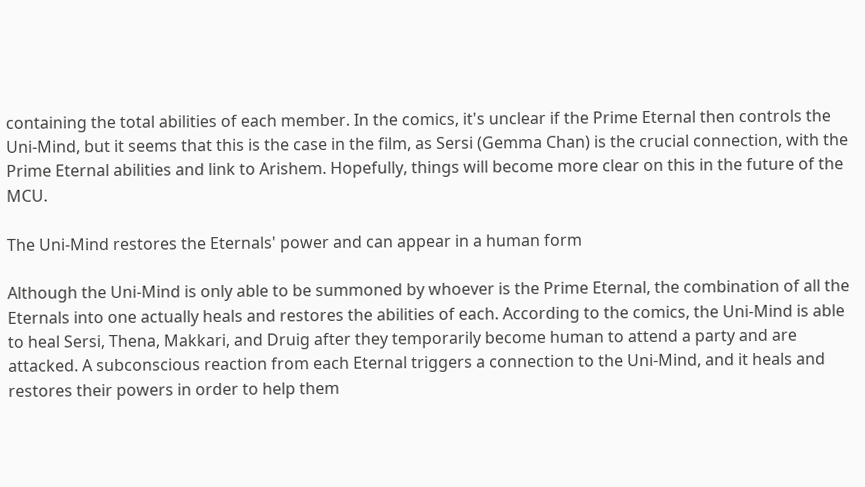containing the total abilities of each member. In the comics, it's unclear if the Prime Eternal then controls the Uni-Mind, but it seems that this is the case in the film, as Sersi (Gemma Chan) is the crucial connection, with the Prime Eternal abilities and link to Arishem. Hopefully, things will become more clear on this in the future of the MCU.

The Uni-Mind restores the Eternals' power and can appear in a human form

Although the Uni-Mind is only able to be summoned by whoever is the Prime Eternal, the combination of all the Eternals into one actually heals and restores the abilities of each. According to the comics, the Uni-Mind is able to heal Sersi, Thena, Makkari, and Druig after they temporarily become human to attend a party and are attacked. A subconscious reaction from each Eternal triggers a connection to the Uni-Mind, and it heals and restores their powers in order to help them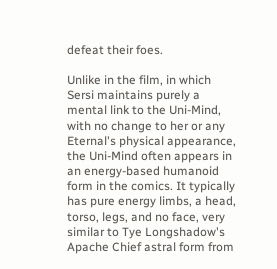defeat their foes.

Unlike in the film, in which Sersi maintains purely a mental link to the Uni-Mind, with no change to her or any Eternal's physical appearance, the Uni-Mind often appears in an energy-based humanoid form in the comics. It typically has pure energy limbs, a head, torso, legs, and no face, very similar to Tye Longshadow's Apache Chief astral form from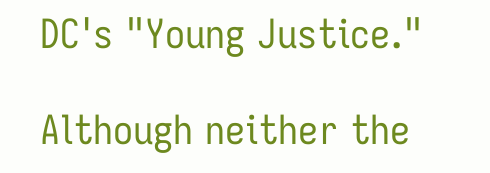DC's "Young Justice."

Although neither the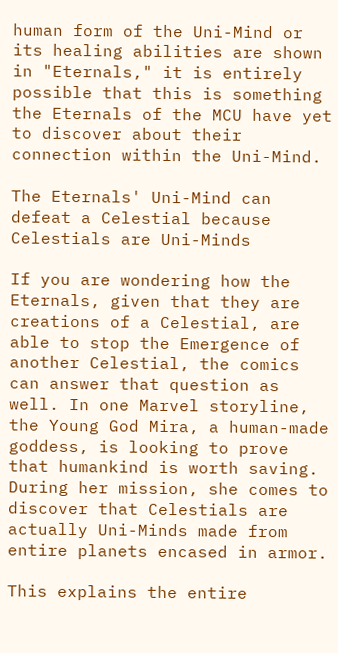human form of the Uni-Mind or its healing abilities are shown in "Eternals," it is entirely possible that this is something the Eternals of the MCU have yet to discover about their connection within the Uni-Mind.

The Eternals' Uni-Mind can defeat a Celestial because Celestials are Uni-Minds

If you are wondering how the Eternals, given that they are creations of a Celestial, are able to stop the Emergence of another Celestial, the comics can answer that question as well. In one Marvel storyline, the Young God Mira, a human-made goddess, is looking to prove that humankind is worth saving. During her mission, she comes to discover that Celestials are actually Uni-Minds made from entire planets encased in armor.

This explains the entire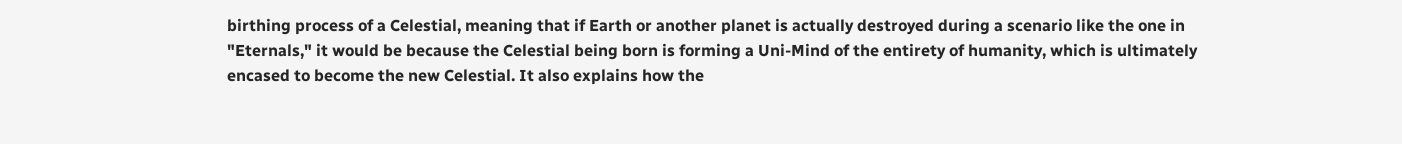birthing process of a Celestial, meaning that if Earth or another planet is actually destroyed during a scenario like the one in "Eternals," it would be because the Celestial being born is forming a Uni-Mind of the entirety of humanity, which is ultimately encased to become the new Celestial. It also explains how the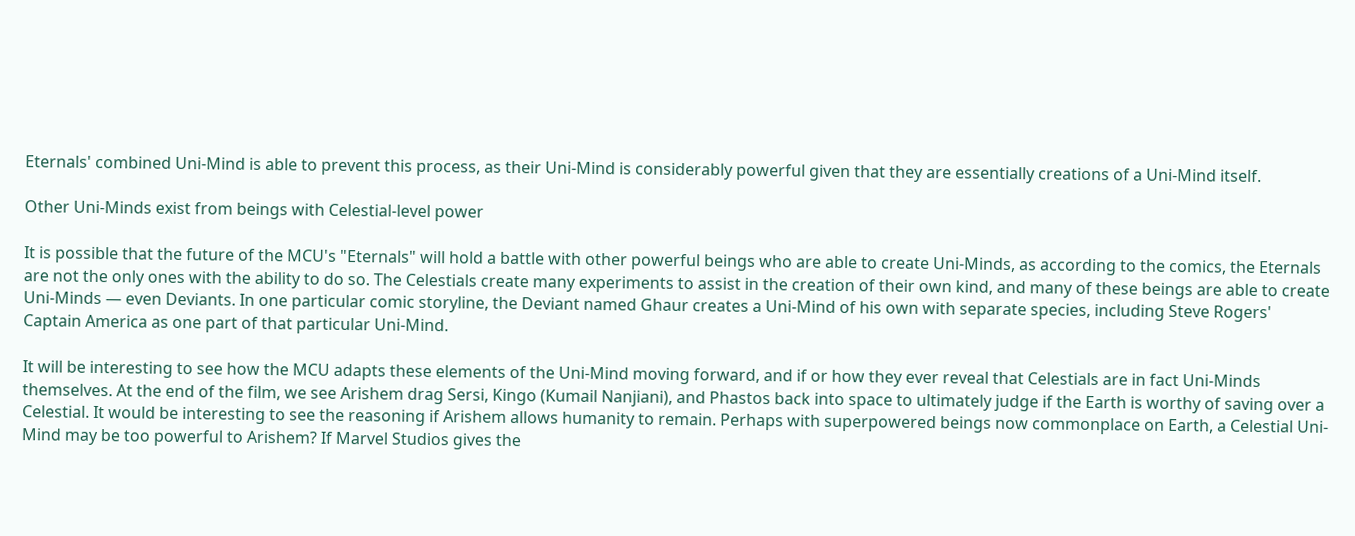Eternals' combined Uni-Mind is able to prevent this process, as their Uni-Mind is considerably powerful given that they are essentially creations of a Uni-Mind itself.

Other Uni-Minds exist from beings with Celestial-level power

It is possible that the future of the MCU's "Eternals" will hold a battle with other powerful beings who are able to create Uni-Minds, as according to the comics, the Eternals are not the only ones with the ability to do so. The Celestials create many experiments to assist in the creation of their own kind, and many of these beings are able to create Uni-Minds — even Deviants. In one particular comic storyline, the Deviant named Ghaur creates a Uni-Mind of his own with separate species, including Steve Rogers' Captain America as one part of that particular Uni-Mind.

It will be interesting to see how the MCU adapts these elements of the Uni-Mind moving forward, and if or how they ever reveal that Celestials are in fact Uni-Minds themselves. At the end of the film, we see Arishem drag Sersi, Kingo (Kumail Nanjiani), and Phastos back into space to ultimately judge if the Earth is worthy of saving over a Celestial. It would be interesting to see the reasoning if Arishem allows humanity to remain. Perhaps with superpowered beings now commonplace on Earth, a Celestial Uni-Mind may be too powerful to Arishem? If Marvel Studios gives the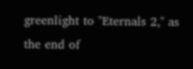greenlight to "Eternals 2," as the end of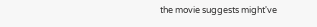the movie suggests might've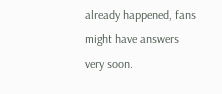already happened, fans might have answers very soon.